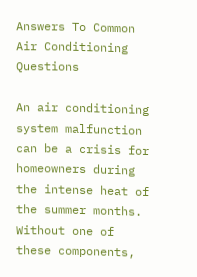Answers To Common Air Conditioning Questions

An air conditioning system malfunction can be a crisis for homeowners during the intense heat of the summer months. Without one of these components,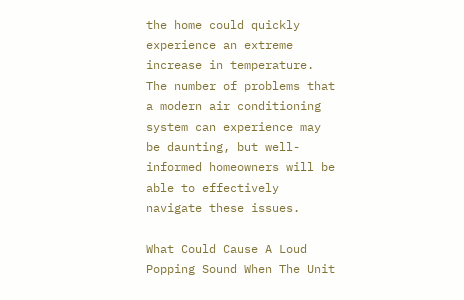the home could quickly experience an extreme increase in temperature. The number of problems that a modern air conditioning system can experience may be daunting, but well-informed homeowners will be able to effectively navigate these issues.

What Could Cause A Loud Popping Sound When The Unit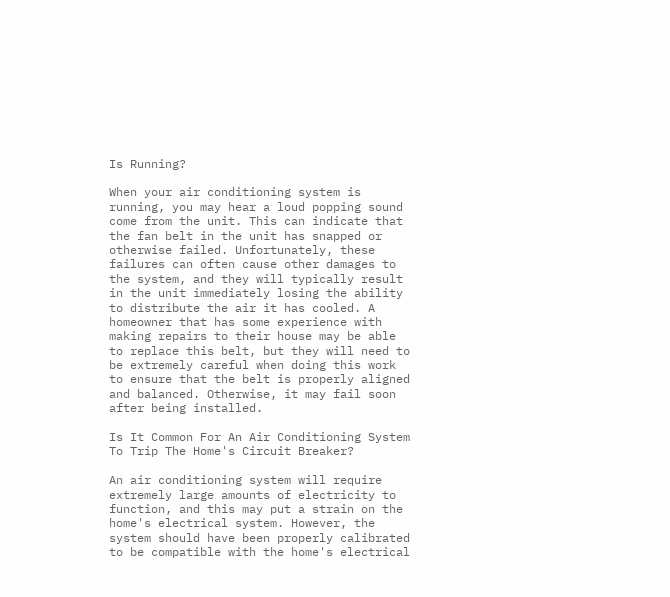Is Running?

When your air conditioning system is running, you may hear a loud popping sound come from the unit. This can indicate that the fan belt in the unit has snapped or otherwise failed. Unfortunately, these failures can often cause other damages to the system, and they will typically result in the unit immediately losing the ability to distribute the air it has cooled. A homeowner that has some experience with making repairs to their house may be able to replace this belt, but they will need to be extremely careful when doing this work to ensure that the belt is properly aligned and balanced. Otherwise, it may fail soon after being installed.

Is It Common For An Air Conditioning System To Trip The Home's Circuit Breaker?

An air conditioning system will require extremely large amounts of electricity to function, and this may put a strain on the home's electrical system. However, the system should have been properly calibrated to be compatible with the home's electrical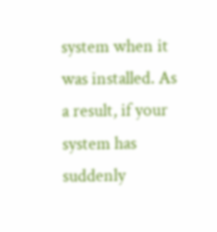system when it was installed. As a result, if your system has suddenly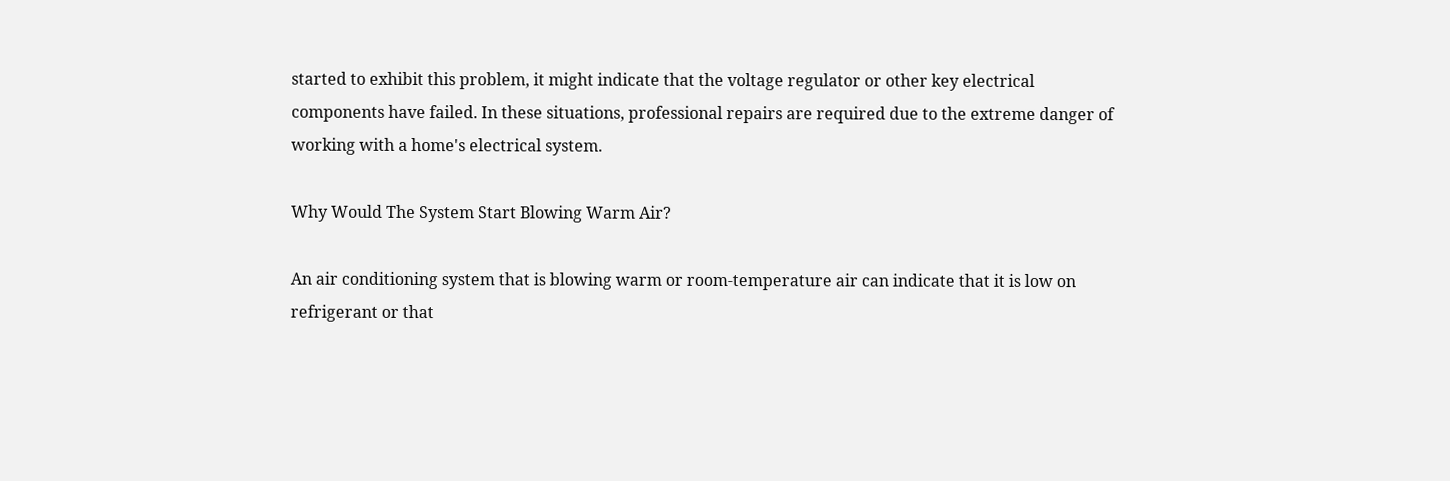started to exhibit this problem, it might indicate that the voltage regulator or other key electrical components have failed. In these situations, professional repairs are required due to the extreme danger of working with a home's electrical system.

Why Would The System Start Blowing Warm Air?

An air conditioning system that is blowing warm or room-temperature air can indicate that it is low on refrigerant or that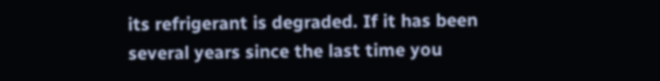its refrigerant is degraded. If it has been several years since the last time you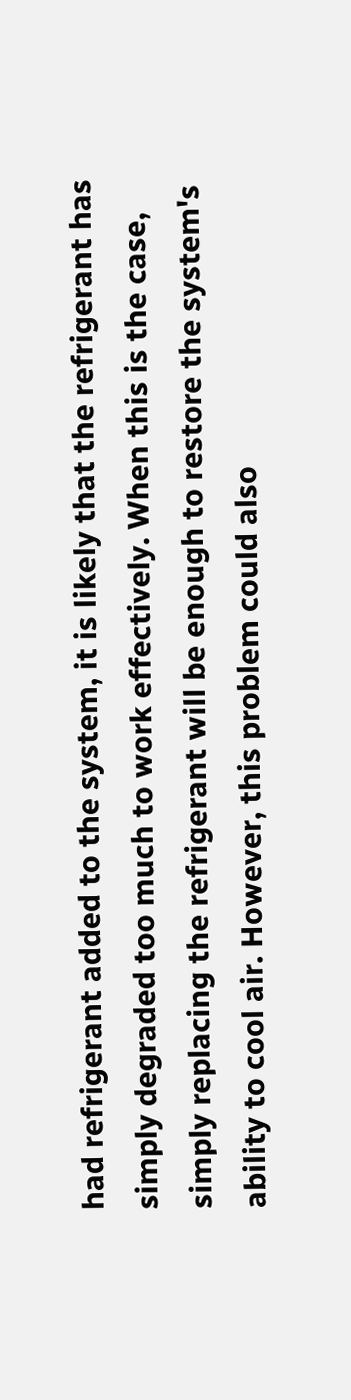had refrigerant added to the system, it is likely that the refrigerant has simply degraded too much to work effectively. When this is the case, simply replacing the refrigerant will be enough to restore the system's ability to cool air. However, this problem could also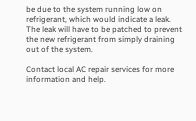be due to the system running low on refrigerant, which would indicate a leak. The leak will have to be patched to prevent the new refrigerant from simply draining out of the system.

Contact local AC repair services for more information and help.